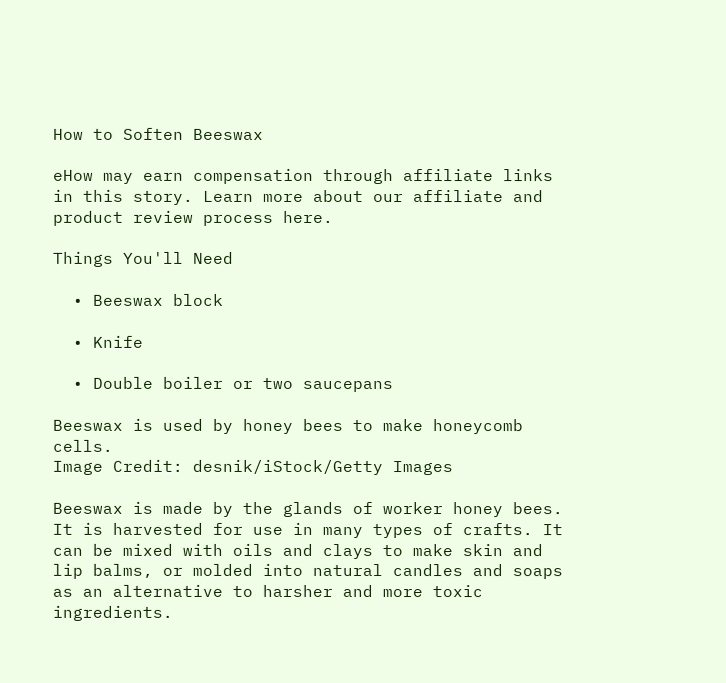How to Soften Beeswax

eHow may earn compensation through affiliate links in this story. Learn more about our affiliate and product review process here.

Things You'll Need

  • Beeswax block

  • Knife

  • Double boiler or two saucepans

Beeswax is used by honey bees to make honeycomb cells.
Image Credit: desnik/iStock/Getty Images

Beeswax is made by the glands of worker honey bees. It is harvested for use in many types of crafts. It can be mixed with oils and clays to make skin and lip balms, or molded into natural candles and soaps as an alternative to harsher and more toxic ingredients.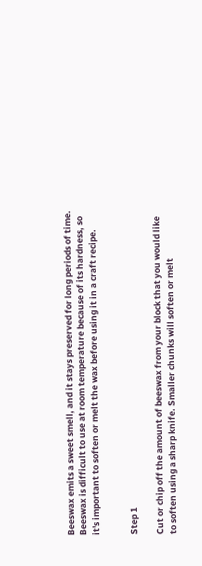Beeswax emits a sweet smell, and it stays preserved for long periods of time. Beeswax is difficult to use at room temperature because of its hardness, so it's important to soften or melt the wax before using it in a craft recipe.


Step 1

Cut or chip off the amount of beeswax from your block that you would like to soften using a sharp knife. Smaller chunks will soften or melt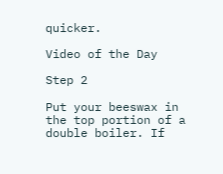quicker.

Video of the Day

Step 2

Put your beeswax in the top portion of a double boiler. If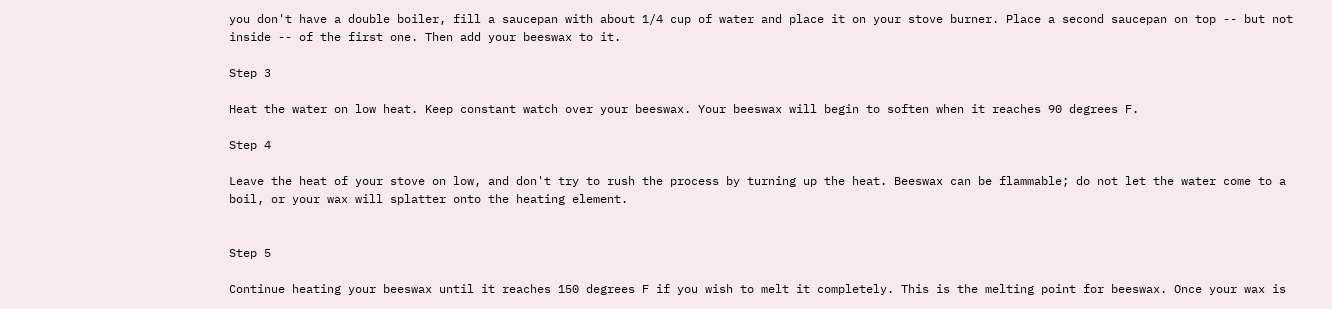you don't have a double boiler, fill a saucepan with about 1/4 cup of water and place it on your stove burner. Place a second saucepan on top -- but not inside -- of the first one. Then add your beeswax to it.

Step 3

Heat the water on low heat. Keep constant watch over your beeswax. Your beeswax will begin to soften when it reaches 90 degrees F.

Step 4

Leave the heat of your stove on low, and don't try to rush the process by turning up the heat. Beeswax can be flammable; do not let the water come to a boil, or your wax will splatter onto the heating element.


Step 5

Continue heating your beeswax until it reaches 150 degrees F if you wish to melt it completely. This is the melting point for beeswax. Once your wax is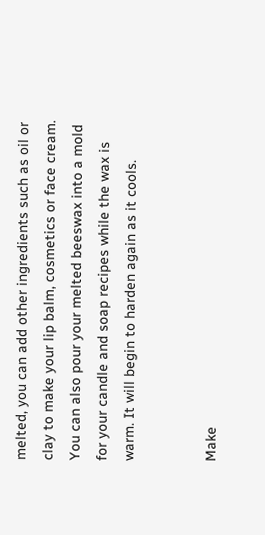melted, you can add other ingredients such as oil or clay to make your lip balm, cosmetics or face cream. You can also pour your melted beeswax into a mold for your candle and soap recipes while the wax is warm. It will begin to harden again as it cools.


Make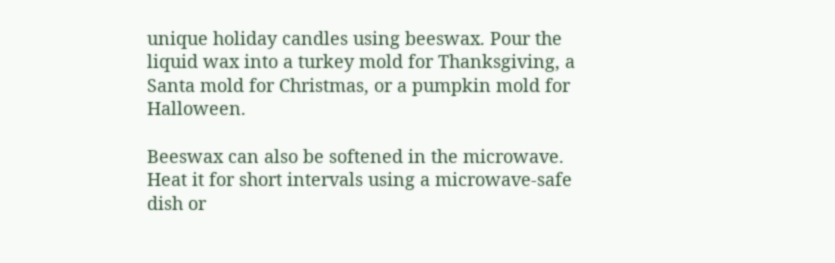unique holiday candles using beeswax. Pour the liquid wax into a turkey mold for Thanksgiving, a Santa mold for Christmas, or a pumpkin mold for Halloween.

Beeswax can also be softened in the microwave. Heat it for short intervals using a microwave-safe dish or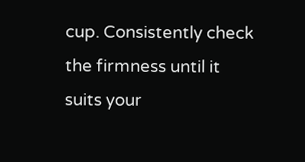cup. Consistently check the firmness until it suits your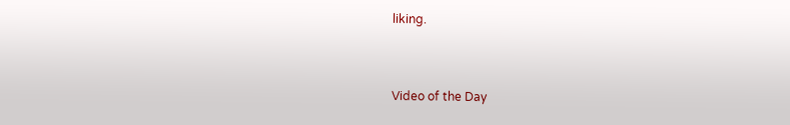liking.


Video of the Day